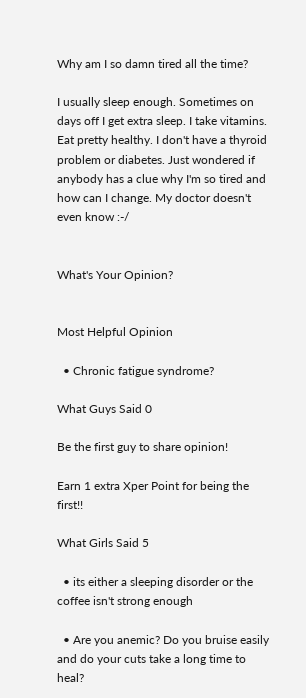Why am I so damn tired all the time?

I usually sleep enough. Sometimes on days off I get extra sleep. I take vitamins. Eat pretty healthy. I don't have a thyroid problem or diabetes. Just wondered if anybody has a clue why I'm so tired and how can I change. My doctor doesn't even know :-/


What's Your Opinion?


Most Helpful Opinion

  • Chronic fatigue syndrome?

What Guys Said 0

Be the first guy to share opinion!

Earn 1 extra Xper Point for being the first!!

What Girls Said 5

  • its either a sleeping disorder or the coffee isn't strong enough

  • Are you anemic? Do you bruise easily and do your cuts take a long time to heal?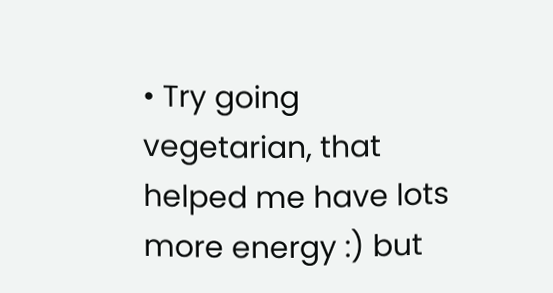• Try going vegetarian, that helped me have lots more energy :) but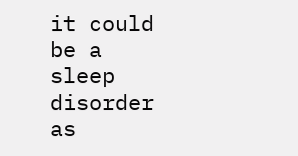it could be a sleep disorder as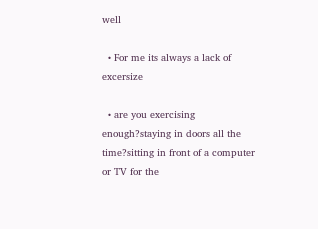well

  • For me its always a lack of excersize

  • are you exercising enough?staying in doors all the time?sitting in front of a computer or TV for the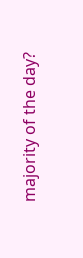majority of the day?